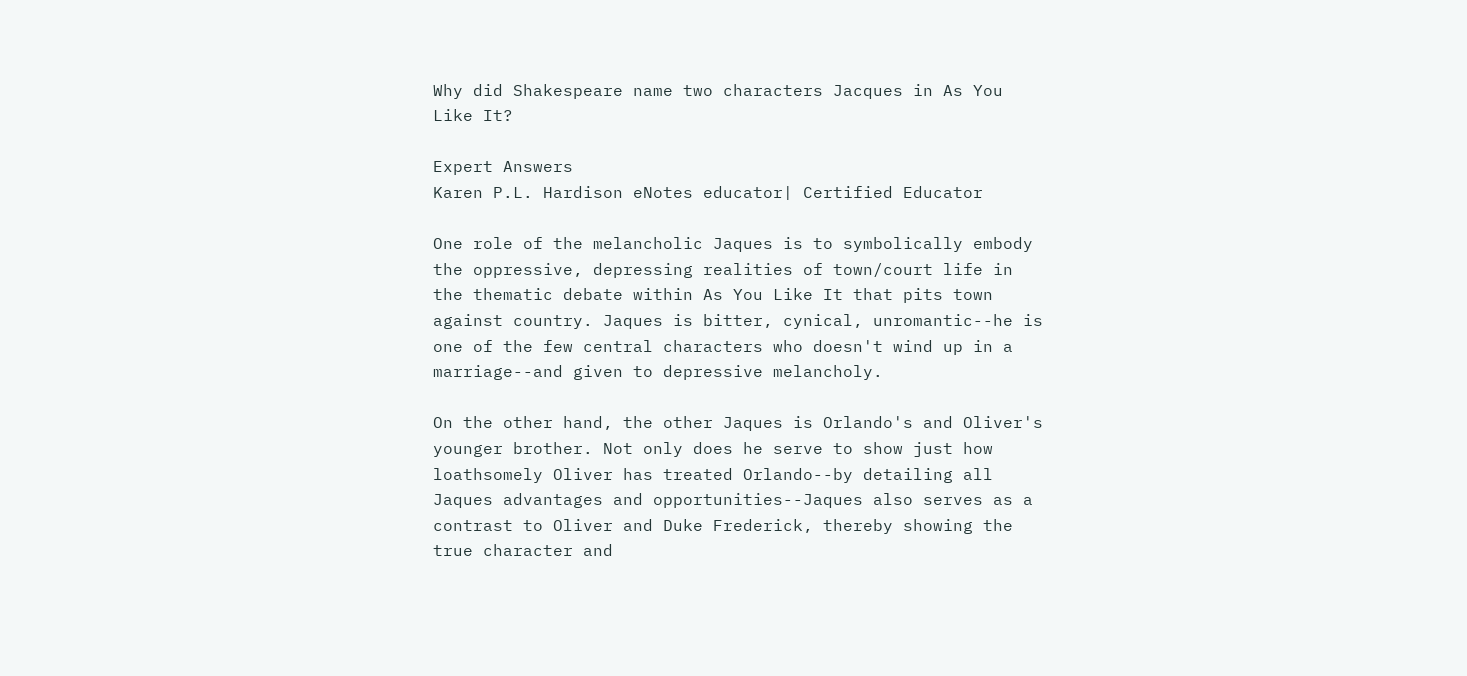Why did Shakespeare name two characters Jacques in As You Like It?

Expert Answers
Karen P.L. Hardison eNotes educator| Certified Educator

One role of the melancholic Jaques is to symbolically embody the oppressive, depressing realities of town/court life in the thematic debate within As You Like It that pits town against country. Jaques is bitter, cynical, unromantic--he is one of the few central characters who doesn't wind up in a marriage--and given to depressive melancholy.

On the other hand, the other Jaques is Orlando's and Oliver's younger brother. Not only does he serve to show just how loathsomely Oliver has treated Orlando--by detailing all Jaques advantages and opportunities--Jaques also serves as a contrast to Oliver and Duke Frederick, thereby showing the true character and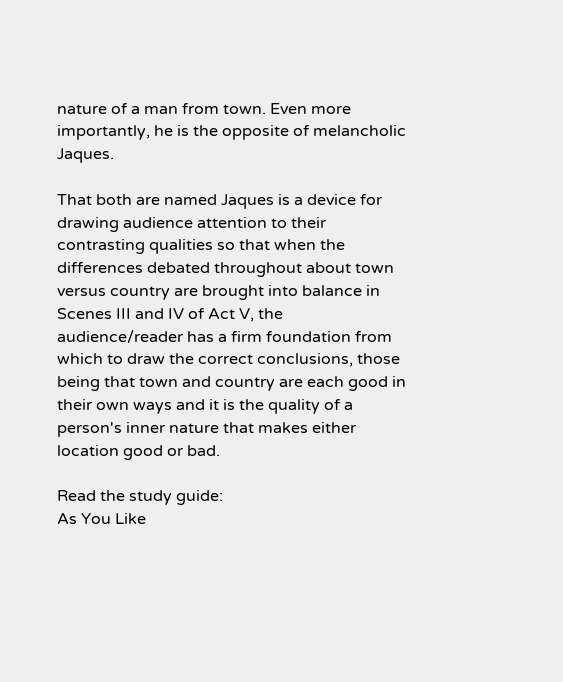nature of a man from town. Even more importantly, he is the opposite of melancholic Jaques.

That both are named Jaques is a device for drawing audience attention to their contrasting qualities so that when the differences debated throughout about town versus country are brought into balance in Scenes III and IV of Act V, the audience/reader has a firm foundation from which to draw the correct conclusions, those being that town and country are each good in their own ways and it is the quality of a person's inner nature that makes either location good or bad.

Read the study guide:
As You Like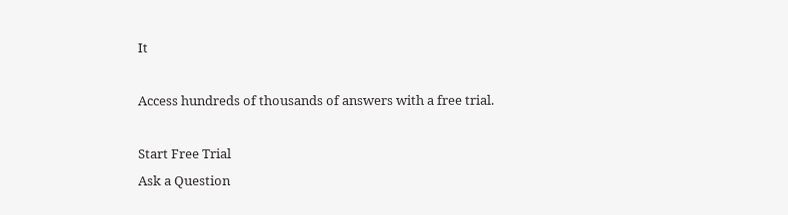It

Access hundreds of thousands of answers with a free trial.

Start Free Trial
Ask a Question